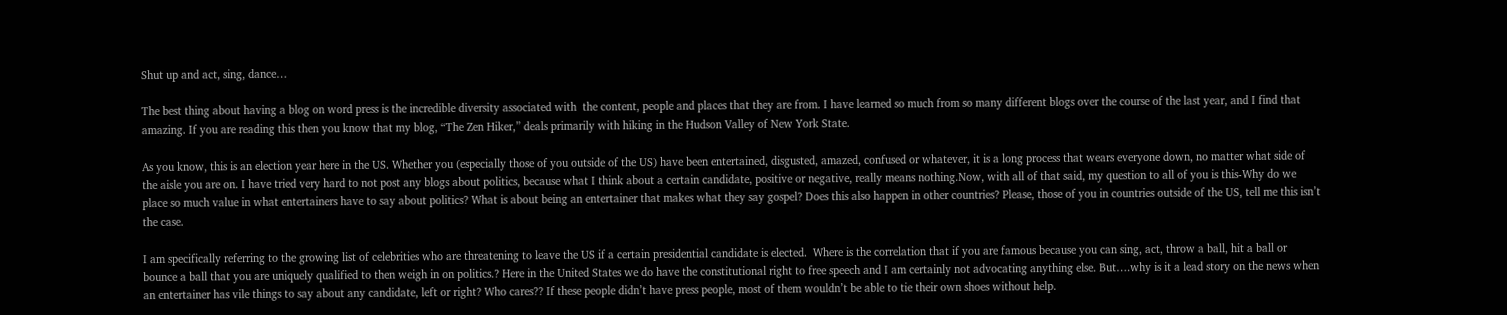Shut up and act, sing, dance…

The best thing about having a blog on word press is the incredible diversity associated with  the content, people and places that they are from. I have learned so much from so many different blogs over the course of the last year, and I find that amazing. If you are reading this then you know that my blog, “The Zen Hiker,” deals primarily with hiking in the Hudson Valley of New York State.

As you know, this is an election year here in the US. Whether you (especially those of you outside of the US) have been entertained, disgusted, amazed, confused or whatever, it is a long process that wears everyone down, no matter what side of the aisle you are on. I have tried very hard to not post any blogs about politics, because what I think about a certain candidate, positive or negative, really means nothing.Now, with all of that said, my question to all of you is this-Why do we place so much value in what entertainers have to say about politics? What is about being an entertainer that makes what they say gospel? Does this also happen in other countries? Please, those of you in countries outside of the US, tell me this isn’t the case.

I am specifically referring to the growing list of celebrities who are threatening to leave the US if a certain presidential candidate is elected.  Where is the correlation that if you are famous because you can sing, act, throw a ball, hit a ball or bounce a ball that you are uniquely qualified to then weigh in on politics.? Here in the United States we do have the constitutional right to free speech and I am certainly not advocating anything else. But….why is it a lead story on the news when an entertainer has vile things to say about any candidate, left or right? Who cares?? If these people didn’t have press people, most of them wouldn’t be able to tie their own shoes without help.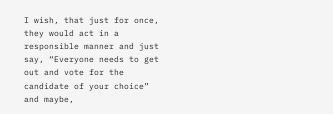I wish, that just for once, they would act in a responsible manner and just say, “Everyone needs to get out and vote for the candidate of your choice” and maybe,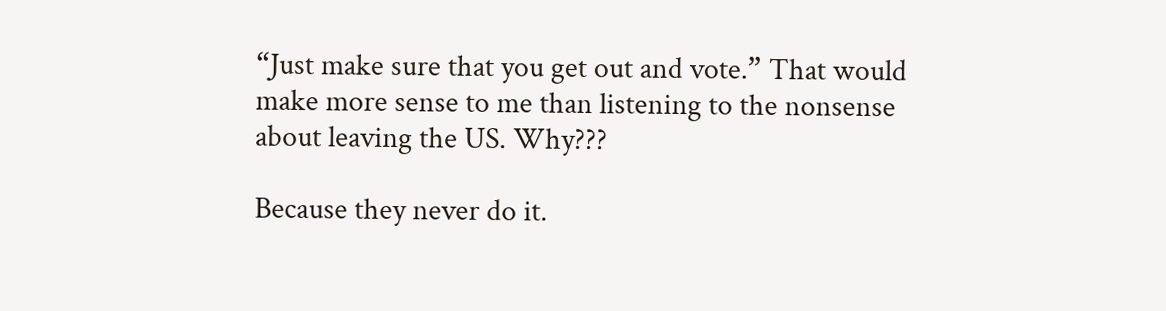“Just make sure that you get out and vote.” That would make more sense to me than listening to the nonsense about leaving the US. Why???

Because they never do it.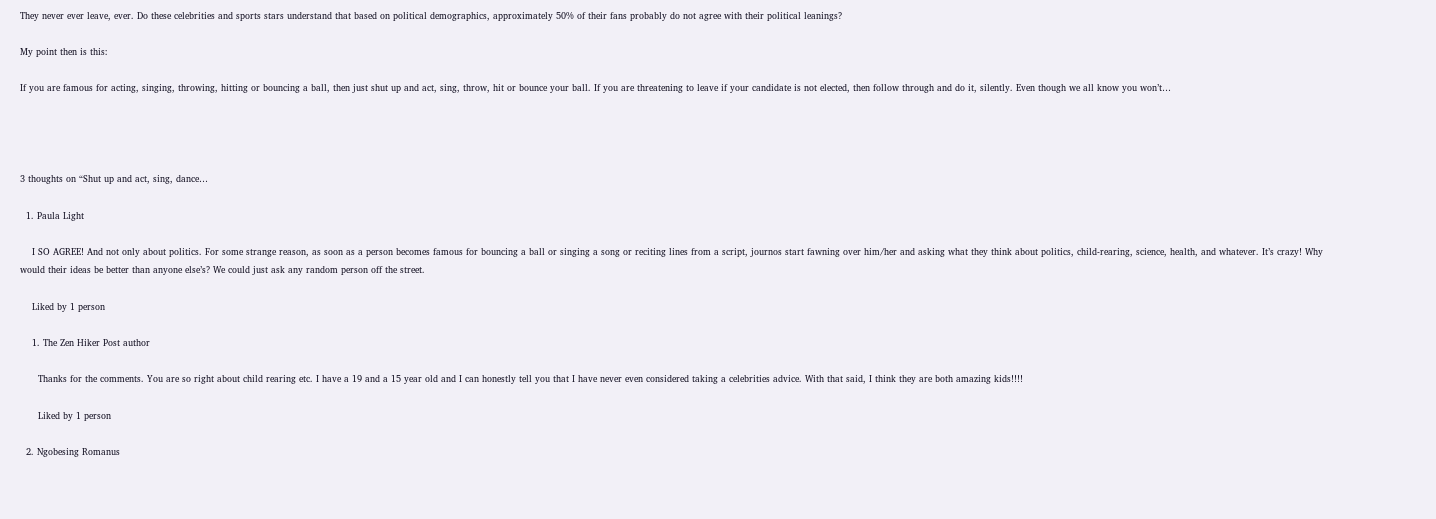They never ever leave, ever. Do these celebrities and sports stars understand that based on political demographics, approximately 50% of their fans probably do not agree with their political leanings?

My point then is this:

If you are famous for acting, singing, throwing, hitting or bouncing a ball, then just shut up and act, sing, throw, hit or bounce your ball. If you are threatening to leave if your candidate is not elected, then follow through and do it, silently. Even though we all know you won’t…




3 thoughts on “Shut up and act, sing, dance…

  1. Paula Light

    I SO AGREE! And not only about politics. For some strange reason, as soon as a person becomes famous for bouncing a ball or singing a song or reciting lines from a script, journos start fawning over him/her and asking what they think about politics, child-rearing, science, health, and whatever. It’s crazy! Why would their ideas be better than anyone else’s? We could just ask any random person off the street.

    Liked by 1 person

    1. The Zen Hiker Post author

      Thanks for the comments. You are so right about child rearing etc. I have a 19 and a 15 year old and I can honestly tell you that I have never even considered taking a celebrities advice. With that said, I think they are both amazing kids!!!!

      Liked by 1 person

  2. Ngobesing Romanus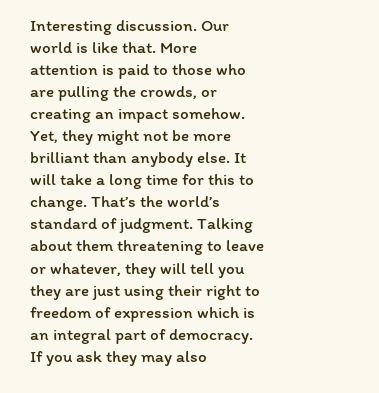Interesting discussion. Our world is like that. More attention is paid to those who are pulling the crowds, or creating an impact somehow. Yet, they might not be more brilliant than anybody else. It will take a long time for this to change. That’s the world’s standard of judgment. Talking about them threatening to leave or whatever, they will tell you they are just using their right to freedom of expression which is an integral part of democracy. If you ask they may also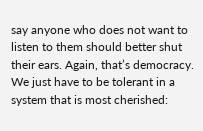say anyone who does not want to listen to them should better shut their ears. Again, that’s democracy. We just have to be tolerant in a system that is most cherished: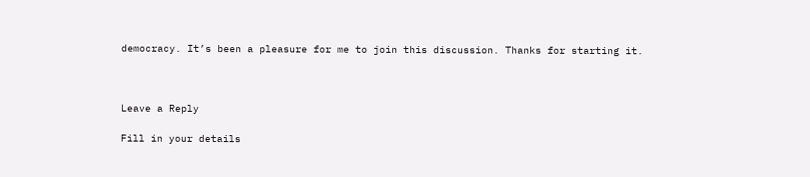democracy. It’s been a pleasure for me to join this discussion. Thanks for starting it.



Leave a Reply

Fill in your details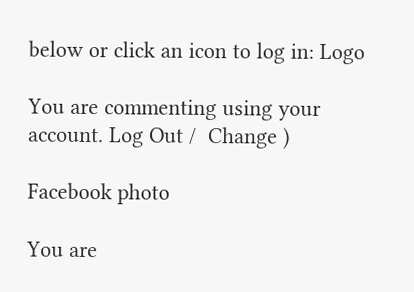below or click an icon to log in: Logo

You are commenting using your account. Log Out /  Change )

Facebook photo

You are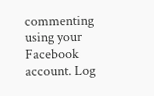commenting using your Facebook account. Log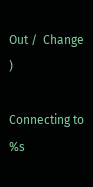Out /  Change )

Connecting to %s